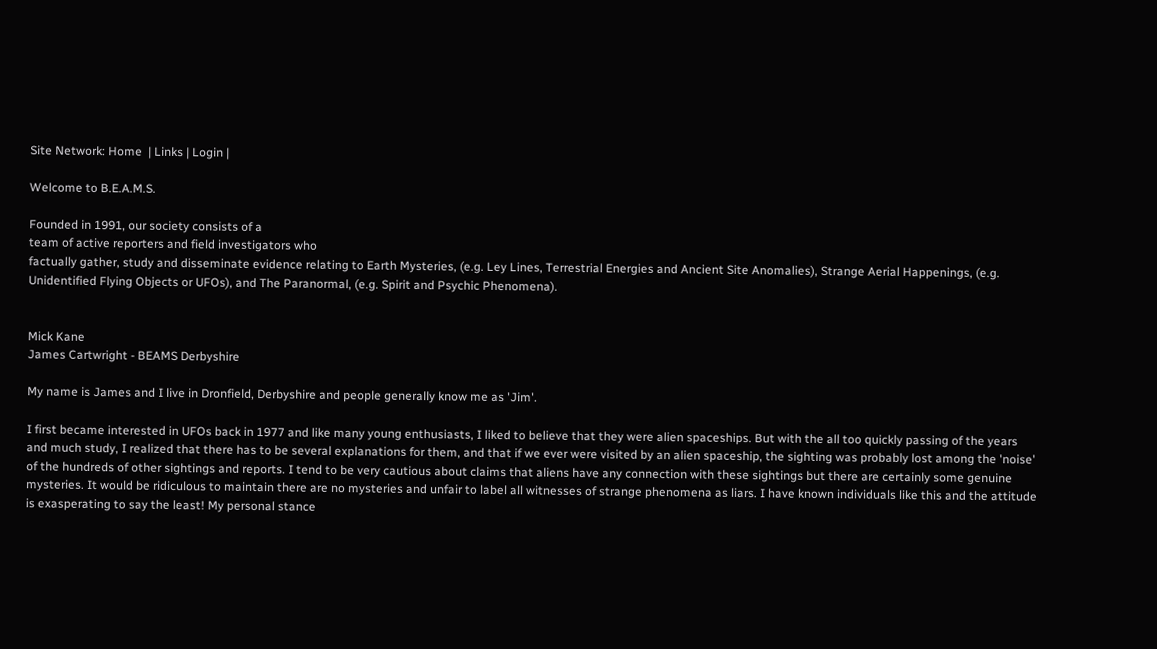Site Network: Home  | Links | Login |

Welcome to B.E.A.M.S.

Founded in 1991, our society consists of a
team of active reporters and field investigators who
factually gather, study and disseminate evidence relating to Earth Mysteries, (e.g. Ley Lines, Terrestrial Energies and Ancient Site Anomalies), Strange Aerial Happenings, (e.g. Unidentified Flying Objects or UFOs), and The Paranormal, (e.g. Spirit and Psychic Phenomena).


Mick Kane
James Cartwright - BEAMS Derbyshire

My name is James and I live in Dronfield, Derbyshire and people generally know me as 'Jim'.

I first became interested in UFOs back in 1977 and like many young enthusiasts, I liked to believe that they were alien spaceships. But with the all too quickly passing of the years and much study, I realized that there has to be several explanations for them, and that if we ever were visited by an alien spaceship, the sighting was probably lost among the 'noise' of the hundreds of other sightings and reports. I tend to be very cautious about claims that aliens have any connection with these sightings but there are certainly some genuine mysteries. It would be ridiculous to maintain there are no mysteries and unfair to label all witnesses of strange phenomena as liars. I have known individuals like this and the attitude is exasperating to say the least! My personal stance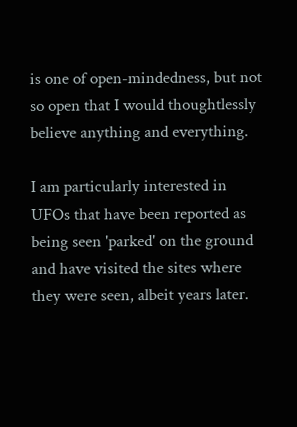is one of open-mindedness, but not so open that I would thoughtlessly believe anything and everything.

I am particularly interested in UFOs that have been reported as being seen 'parked' on the ground and have visited the sites where they were seen, albeit years later.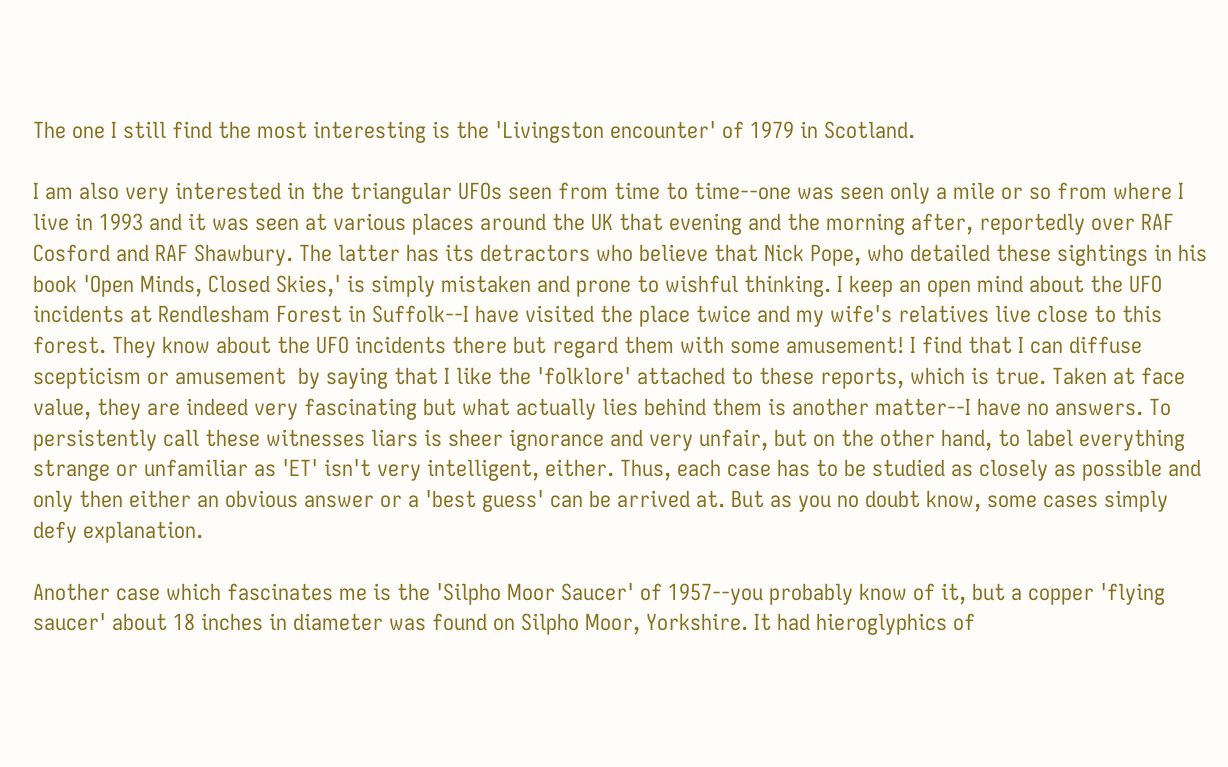The one I still find the most interesting is the 'Livingston encounter' of 1979 in Scotland.

I am also very interested in the triangular UFOs seen from time to time--one was seen only a mile or so from where I live in 1993 and it was seen at various places around the UK that evening and the morning after, reportedly over RAF Cosford and RAF Shawbury. The latter has its detractors who believe that Nick Pope, who detailed these sightings in his book 'Open Minds, Closed Skies,' is simply mistaken and prone to wishful thinking. I keep an open mind about the UFO incidents at Rendlesham Forest in Suffolk--I have visited the place twice and my wife's relatives live close to this forest. They know about the UFO incidents there but regard them with some amusement! I find that I can diffuse scepticism or amusement  by saying that I like the 'folklore' attached to these reports, which is true. Taken at face value, they are indeed very fascinating but what actually lies behind them is another matter--I have no answers. To persistently call these witnesses liars is sheer ignorance and very unfair, but on the other hand, to label everything strange or unfamiliar as 'ET' isn't very intelligent, either. Thus, each case has to be studied as closely as possible and only then either an obvious answer or a 'best guess' can be arrived at. But as you no doubt know, some cases simply defy explanation.

Another case which fascinates me is the 'Silpho Moor Saucer' of 1957--you probably know of it, but a copper 'flying saucer' about 18 inches in diameter was found on Silpho Moor, Yorkshire. It had hieroglyphics of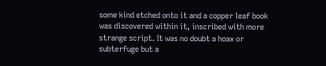some kind etched onto it and a copper leaf book was discovered within it, inscribed with more strange script. It was no doubt a hoax or subterfuge but a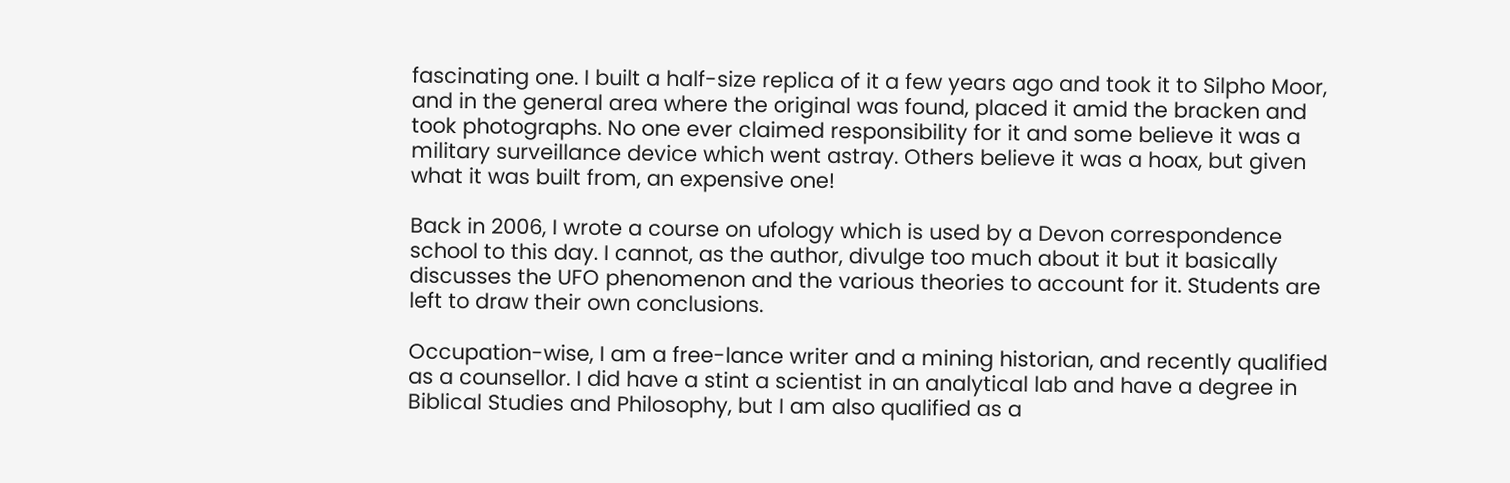fascinating one. I built a half-size replica of it a few years ago and took it to Silpho Moor, and in the general area where the original was found, placed it amid the bracken and took photographs. No one ever claimed responsibility for it and some believe it was a military surveillance device which went astray. Others believe it was a hoax, but given what it was built from, an expensive one!

Back in 2006, I wrote a course on ufology which is used by a Devon correspondence school to this day. I cannot, as the author, divulge too much about it but it basically discusses the UFO phenomenon and the various theories to account for it. Students are left to draw their own conclusions.

Occupation-wise, I am a free-lance writer and a mining historian, and recently qualified as a counsellor. I did have a stint a scientist in an analytical lab and have a degree in Biblical Studies and Philosophy, but I am also qualified as a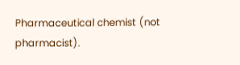Pharmaceutical chemist (not pharmacist).